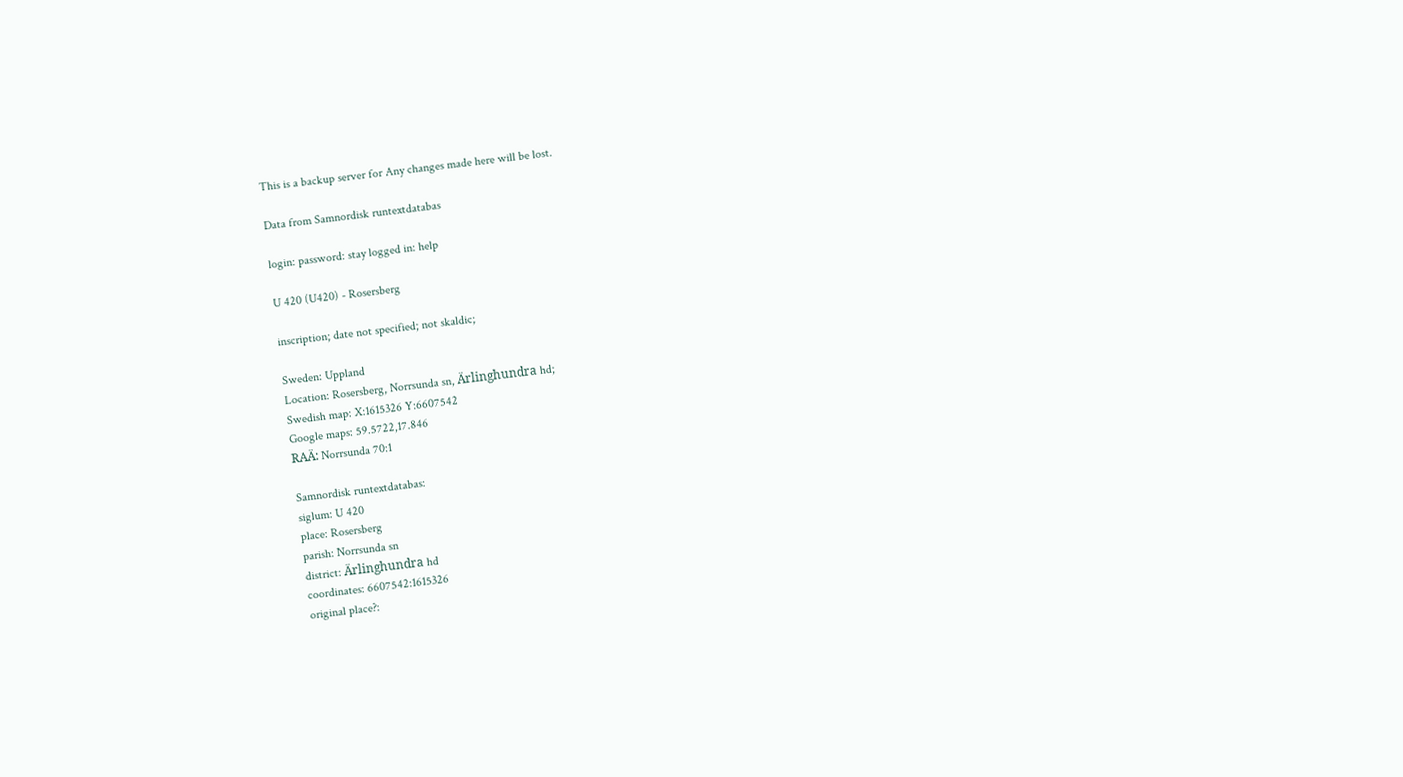This is a backup server for Any changes made here will be lost.

Data from Samnordisk runtextdatabas

login: password: stay logged in: help

U 420 (U420) - Rosersberg

inscription; date not specified; not skaldic;

Sweden: Uppland
Location: Rosersberg, Norrsunda sn, Ärlinghundra hd;
Swedish map: X:1615326 Y:6607542
Google maps: 59.5722,17.846
RAÄ: Norrsunda 70:1

Samnordisk runtextdatabas:
siglum: U 420
place: Rosersberg
parish: Norrsunda sn
district: Ärlinghundra hd
coordinates: 6607542:1615326
original place?: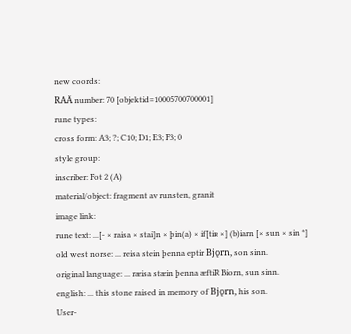new coords:
RAÄ number: 70 [objektid=10005700700001]
rune types:
cross form: A3; ?; C10; D1; E3; F3; 0
style group:
inscriber: Fot 2 (A)
material/object: fragment av runsten, granit
image link:
rune text: ...[- × raisa × stai]n × þin(a) × if[tiʀ ×] (b)iarn [× sun × sin *]
old west norse: ... reisa stein þenna eptir Bjǫrn, son sinn.
original language: ... ræisa stæin þenna æftiR Biorn, sun sinn.
english: ... this stone raised in memory of Bjǫrn, his son.
User-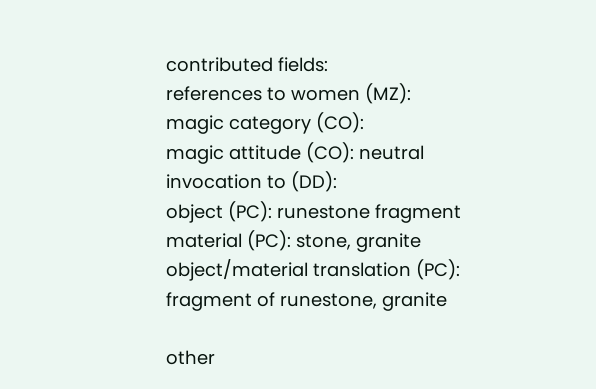contributed fields:
references to women (MZ):
magic category (CO):
magic attitude (CO): neutral
invocation to (DD):
object (PC): runestone fragment
material (PC): stone, granite
object/material translation (PC): fragment of runestone, granite

other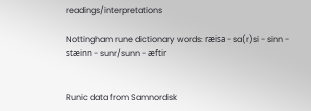readings/interpretations

Nottingham rune dictionary words: ræisa - sa(r)si - sinn - stæinn - sunr/sunn - æftir


Runic data from Samnordisk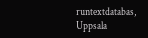runtextdatabas, Uppsala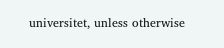universitet, unless otherwise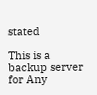stated

This is a backup server for Any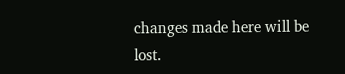changes made here will be lost.